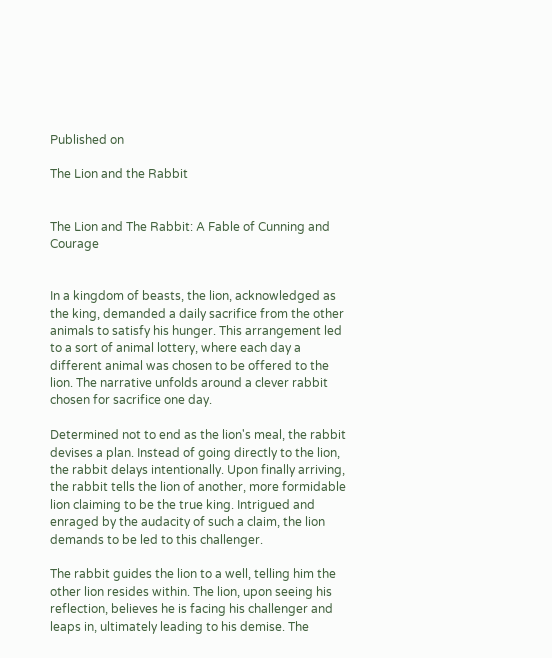Published on

The Lion and the Rabbit


The Lion and The Rabbit: A Fable of Cunning and Courage


In a kingdom of beasts, the lion, acknowledged as the king, demanded a daily sacrifice from the other animals to satisfy his hunger. This arrangement led to a sort of animal lottery, where each day a different animal was chosen to be offered to the lion. The narrative unfolds around a clever rabbit chosen for sacrifice one day.

Determined not to end as the lion's meal, the rabbit devises a plan. Instead of going directly to the lion, the rabbit delays intentionally. Upon finally arriving, the rabbit tells the lion of another, more formidable lion claiming to be the true king. Intrigued and enraged by the audacity of such a claim, the lion demands to be led to this challenger.

The rabbit guides the lion to a well, telling him the other lion resides within. The lion, upon seeing his reflection, believes he is facing his challenger and leaps in, ultimately leading to his demise. The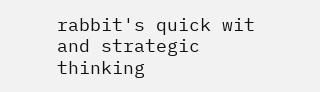rabbit's quick wit and strategic thinking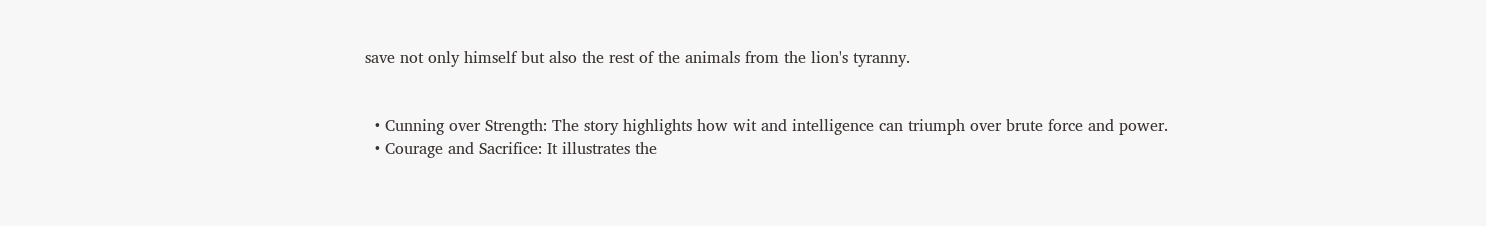save not only himself but also the rest of the animals from the lion's tyranny.


  • Cunning over Strength: The story highlights how wit and intelligence can triumph over brute force and power.
  • Courage and Sacrifice: It illustrates the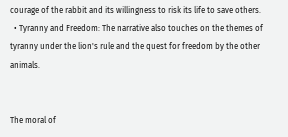courage of the rabbit and its willingness to risk its life to save others.
  • Tyranny and Freedom: The narrative also touches on the themes of tyranny under the lion's rule and the quest for freedom by the other animals.


The moral of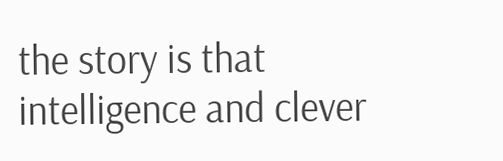the story is that intelligence and clever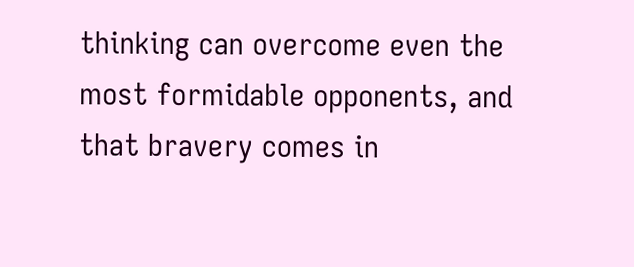thinking can overcome even the most formidable opponents, and that bravery comes in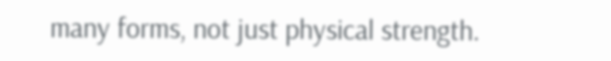many forms, not just physical strength.